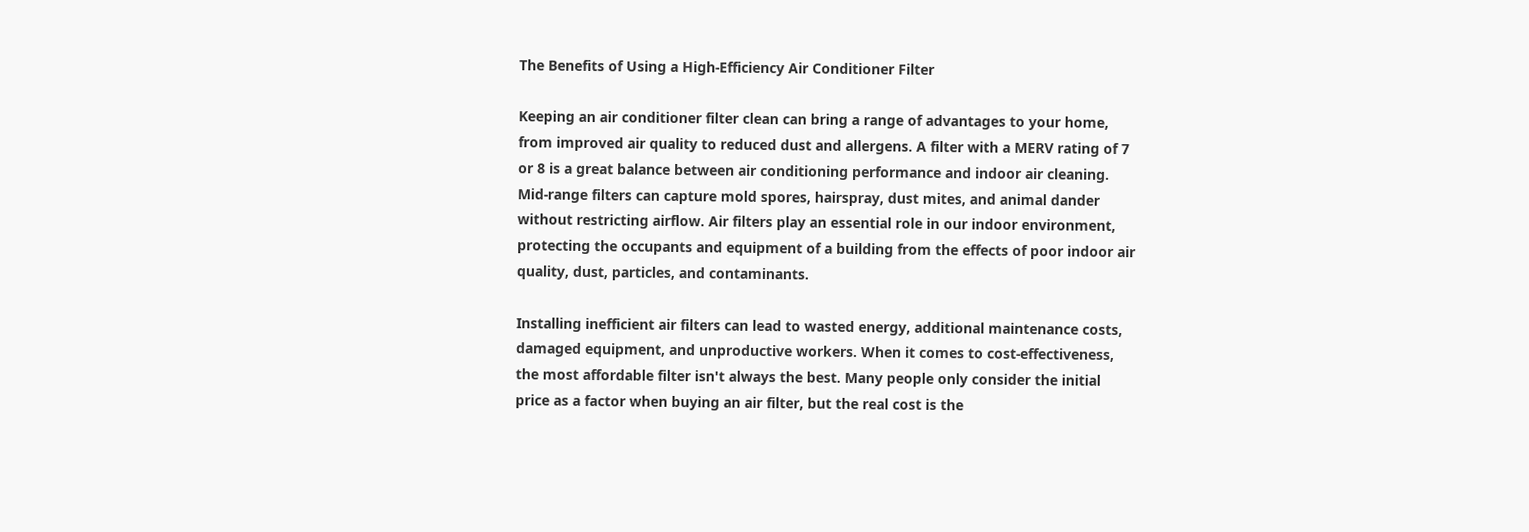The Benefits of Using a High-Efficiency Air Conditioner Filter

Keeping an air conditioner filter clean can bring a range of advantages to your home, from improved air quality to reduced dust and allergens. A filter with a MERV rating of 7 or 8 is a great balance between air conditioning performance and indoor air cleaning. Mid-range filters can capture mold spores, hairspray, dust mites, and animal dander without restricting airflow. Air filters play an essential role in our indoor environment, protecting the occupants and equipment of a building from the effects of poor indoor air quality, dust, particles, and contaminants.

Installing inefficient air filters can lead to wasted energy, additional maintenance costs, damaged equipment, and unproductive workers. When it comes to cost-effectiveness, the most affordable filter isn't always the best. Many people only consider the initial price as a factor when buying an air filter, but the real cost is the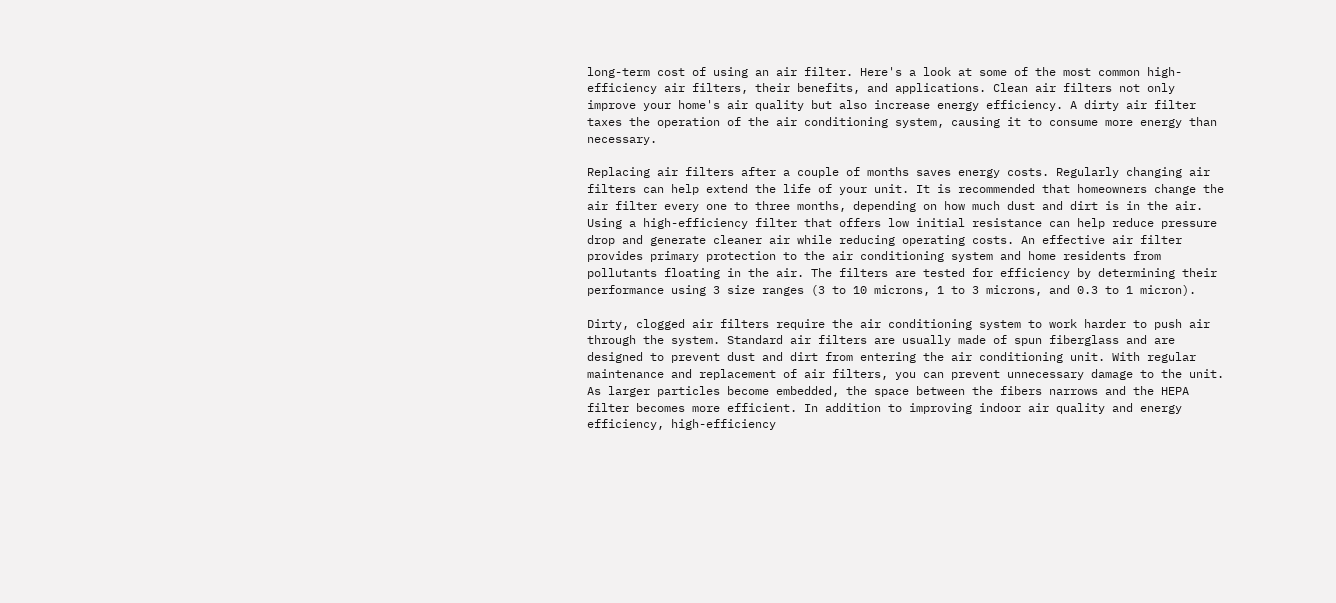long-term cost of using an air filter. Here's a look at some of the most common high-efficiency air filters, their benefits, and applications. Clean air filters not only improve your home's air quality but also increase energy efficiency. A dirty air filter taxes the operation of the air conditioning system, causing it to consume more energy than necessary.

Replacing air filters after a couple of months saves energy costs. Regularly changing air filters can help extend the life of your unit. It is recommended that homeowners change the air filter every one to three months, depending on how much dust and dirt is in the air. Using a high-efficiency filter that offers low initial resistance can help reduce pressure drop and generate cleaner air while reducing operating costs. An effective air filter provides primary protection to the air conditioning system and home residents from pollutants floating in the air. The filters are tested for efficiency by determining their performance using 3 size ranges (3 to 10 microns, 1 to 3 microns, and 0.3 to 1 micron).

Dirty, clogged air filters require the air conditioning system to work harder to push air through the system. Standard air filters are usually made of spun fiberglass and are designed to prevent dust and dirt from entering the air conditioning unit. With regular maintenance and replacement of air filters, you can prevent unnecessary damage to the unit. As larger particles become embedded, the space between the fibers narrows and the HEPA filter becomes more efficient. In addition to improving indoor air quality and energy efficiency, high-efficiency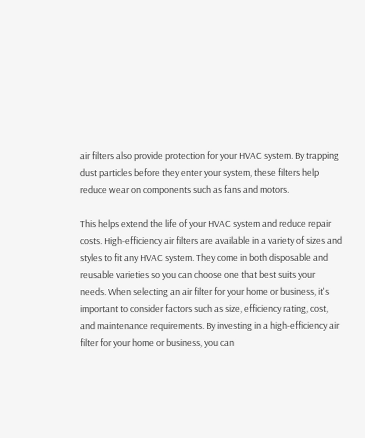air filters also provide protection for your HVAC system. By trapping dust particles before they enter your system, these filters help reduce wear on components such as fans and motors.

This helps extend the life of your HVAC system and reduce repair costs. High-efficiency air filters are available in a variety of sizes and styles to fit any HVAC system. They come in both disposable and reusable varieties so you can choose one that best suits your needs. When selecting an air filter for your home or business, it's important to consider factors such as size, efficiency rating, cost, and maintenance requirements. By investing in a high-efficiency air filter for your home or business, you can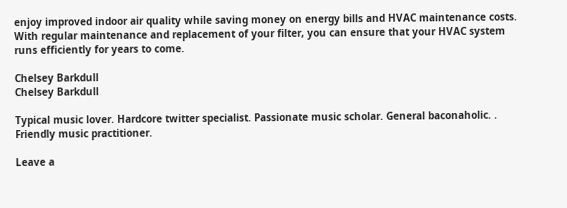enjoy improved indoor air quality while saving money on energy bills and HVAC maintenance costs. With regular maintenance and replacement of your filter, you can ensure that your HVAC system runs efficiently for years to come.

Chelsey Barkdull
Chelsey Barkdull

Typical music lover. Hardcore twitter specialist. Passionate music scholar. General baconaholic. . Friendly music practitioner.

Leave a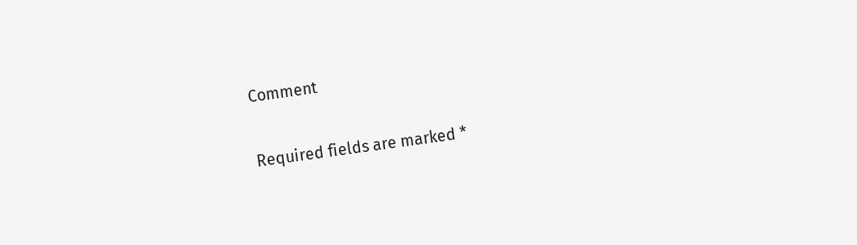Comment

Required fields are marked *